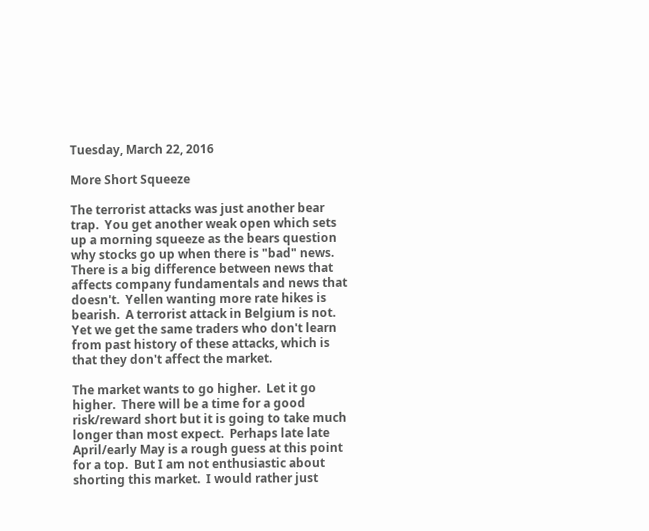Tuesday, March 22, 2016

More Short Squeeze

The terrorist attacks was just another bear trap.  You get another weak open which sets up a morning squeeze as the bears question why stocks go up when there is "bad" news.  There is a big difference between news that affects company fundamentals and news that doesn't.  Yellen wanting more rate hikes is bearish.  A terrorist attack in Belgium is not.  Yet we get the same traders who don't learn from past history of these attacks, which is that they don't affect the market.

The market wants to go higher.  Let it go higher.  There will be a time for a good risk/reward short but it is going to take much longer than most expect.  Perhaps late late April/early May is a rough guess at this point for a top.  But I am not enthusiastic about shorting this market.  I would rather just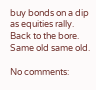buy bonds on a dip as equities rally.  Back to the bore.  Same old same old.

No comments: